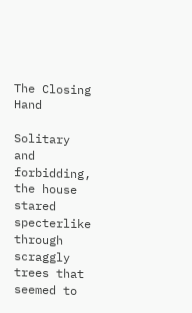The Closing Hand

Solitary and forbidding, the house stared specterlike through scraggly trees that seemed to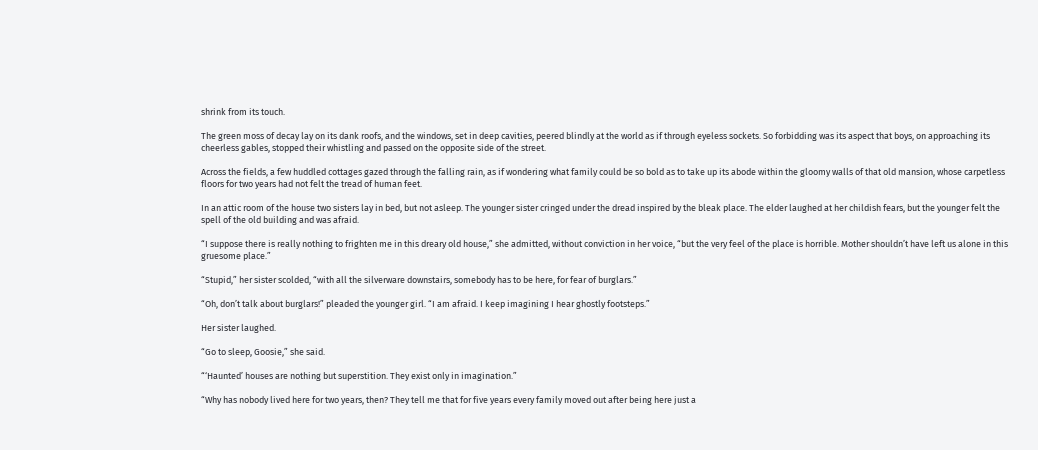shrink from its touch.

The green moss of decay lay on its dank roofs, and the windows, set in deep cavities, peered blindly at the world as if through eyeless sockets. So forbidding was its aspect that boys, on approaching its cheerless gables, stopped their whistling and passed on the opposite side of the street.

Across the fields, a few huddled cottages gazed through the falling rain, as if wondering what family could be so bold as to take up its abode within the gloomy walls of that old mansion, whose carpetless floors for two years had not felt the tread of human feet.

In an attic room of the house two sisters lay in bed, but not asleep. The younger sister cringed under the dread inspired by the bleak place. The elder laughed at her childish fears, but the younger felt the spell of the old building and was afraid.

“I suppose there is really nothing to frighten me in this dreary old house,” she admitted, without conviction in her voice, “but the very feel of the place is horrible. Mother shouldn’t have left us alone in this gruesome place.”

“Stupid,” her sister scolded, “with all the silverware downstairs, somebody has to be here, for fear of burglars.”

“Oh, don’t talk about burglars!” pleaded the younger girl. “I am afraid. I keep imagining I hear ghostly footsteps.”

Her sister laughed.

“Go to sleep, Goosie,” she said.

“‘Haunted’ houses are nothing but superstition. They exist only in imagination.”

“Why has nobody lived here for two years, then? They tell me that for five years every family moved out after being here just a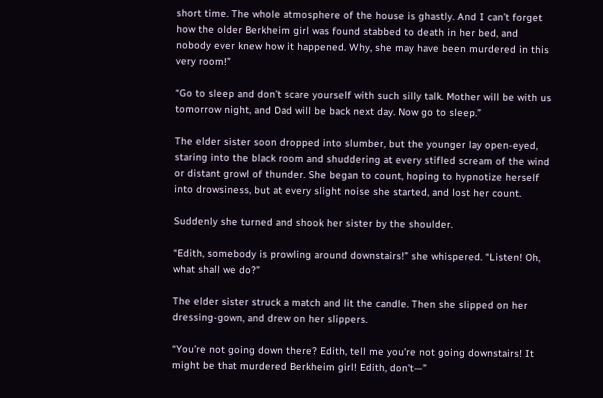short time. The whole atmosphere of the house is ghastly. And I can’t forget how the older Berkheim girl was found stabbed to death in her bed, and nobody ever knew how it happened. Why, she may have been murdered in this very room!”

“Go to sleep and don’t scare yourself with such silly talk. Mother will be with us tomorrow night, and Dad will be back next day. Now go to sleep.”

The elder sister soon dropped into slumber, but the younger lay open-eyed, staring into the black room and shuddering at every stifled scream of the wind or distant growl of thunder. She began to count, hoping to hypnotize herself into drowsiness, but at every slight noise she started, and lost her count.

Suddenly she turned and shook her sister by the shoulder.

“Edith, somebody is prowling around downstairs!” she whispered. “Listen! Oh, what shall we do?”

The elder sister struck a match and lit the candle. Then she slipped on her dressing-gown, and drew on her slippers.

“You’re not going down there? Edith, tell me you’re not going downstairs! It might be that murdered Berkheim girl! Edith, don’t—”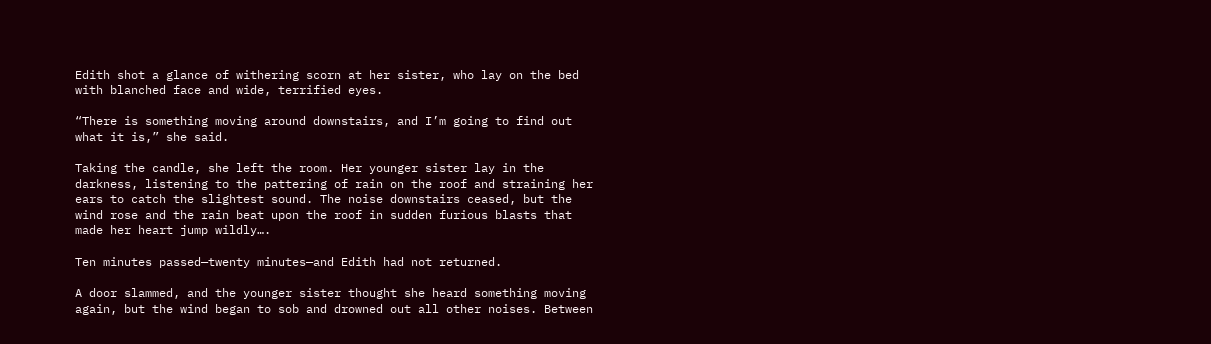Edith shot a glance of withering scorn at her sister, who lay on the bed with blanched face and wide, terrified eyes.

“There is something moving around downstairs, and I’m going to find out what it is,” she said.

Taking the candle, she left the room. Her younger sister lay in the darkness, listening to the pattering of rain on the roof and straining her ears to catch the slightest sound. The noise downstairs ceased, but the wind rose and the rain beat upon the roof in sudden furious blasts that made her heart jump wildly….

Ten minutes passed—twenty minutes—and Edith had not returned.

A door slammed, and the younger sister thought she heard something moving again, but the wind began to sob and drowned out all other noises. Between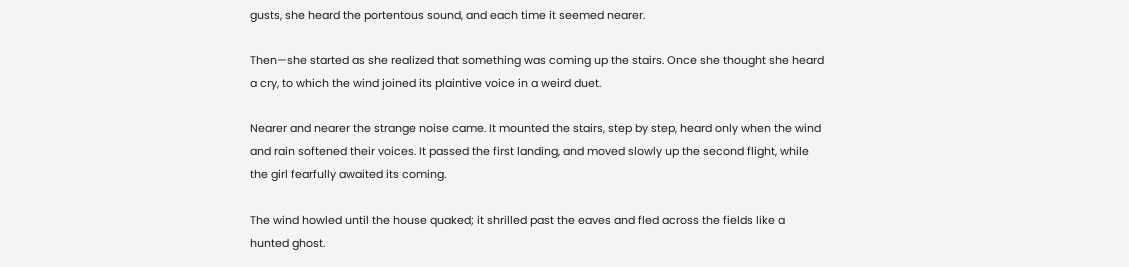gusts, she heard the portentous sound, and each time it seemed nearer.

Then—she started as she realized that something was coming up the stairs. Once she thought she heard a cry, to which the wind joined its plaintive voice in a weird duet.

Nearer and nearer the strange noise came. It mounted the stairs, step by step, heard only when the wind and rain softened their voices. It passed the first landing, and moved slowly up the second flight, while the girl fearfully awaited its coming.

The wind howled until the house quaked; it shrilled past the eaves and fled across the fields like a hunted ghost.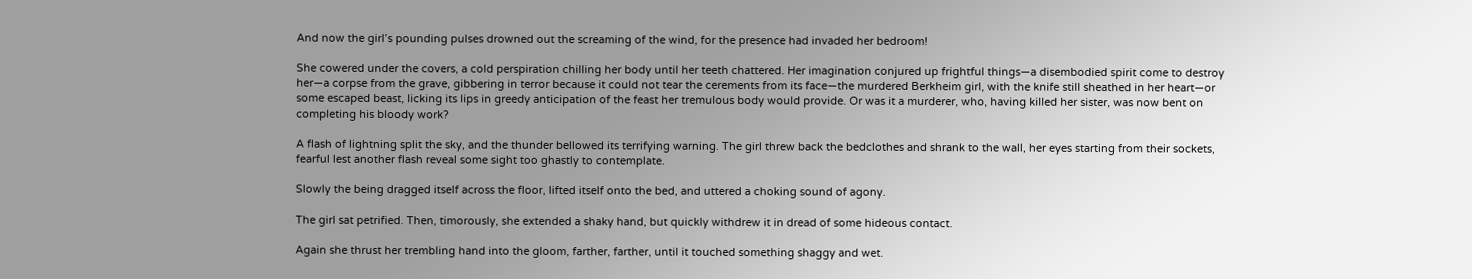And now the girl’s pounding pulses drowned out the screaming of the wind, for the presence had invaded her bedroom!

She cowered under the covers, a cold perspiration chilling her body until her teeth chattered. Her imagination conjured up frightful things—a disembodied spirit come to destroy her—a corpse from the grave, gibbering in terror because it could not tear the cerements from its face—the murdered Berkheim girl, with the knife still sheathed in her heart—or some escaped beast, licking its lips in greedy anticipation of the feast her tremulous body would provide. Or was it a murderer, who, having killed her sister, was now bent on completing his bloody work?

A flash of lightning split the sky, and the thunder bellowed its terrifying warning. The girl threw back the bedclothes and shrank to the wall, her eyes starting from their sockets, fearful lest another flash reveal some sight too ghastly to contemplate.

Slowly the being dragged itself across the floor, lifted itself onto the bed, and uttered a choking sound of agony.

The girl sat petrified. Then, timorously, she extended a shaky hand, but quickly withdrew it in dread of some hideous contact.

Again she thrust her trembling hand into the gloom, farther, farther, until it touched something shaggy and wet.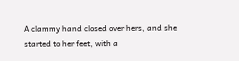A clammy hand closed over hers, and she started to her feet, with a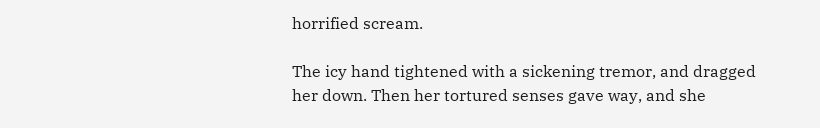horrified scream.

The icy hand tightened with a sickening tremor, and dragged her down. Then her tortured senses gave way, and she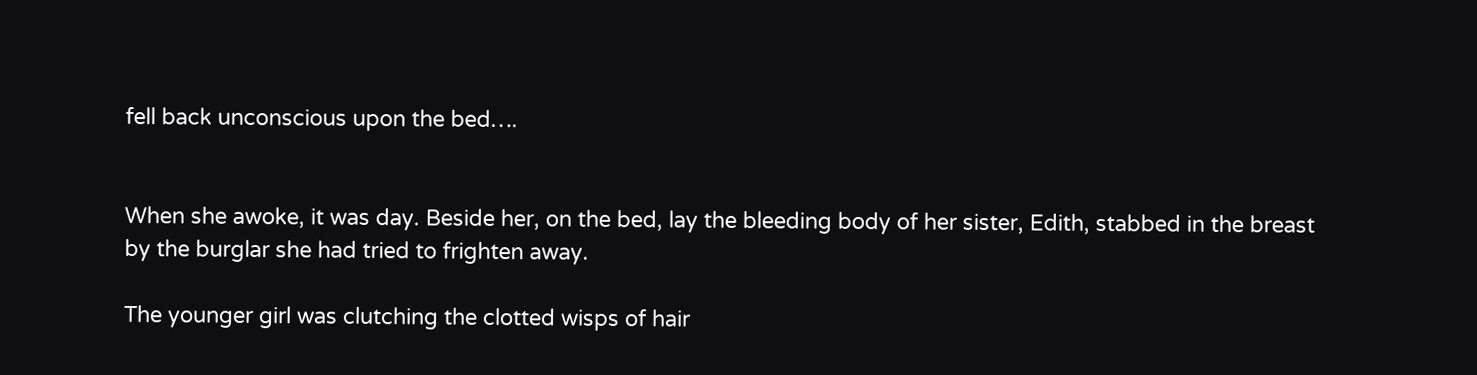fell back unconscious upon the bed….


When she awoke, it was day. Beside her, on the bed, lay the bleeding body of her sister, Edith, stabbed in the breast by the burglar she had tried to frighten away.

The younger girl was clutching the clotted wisps of hair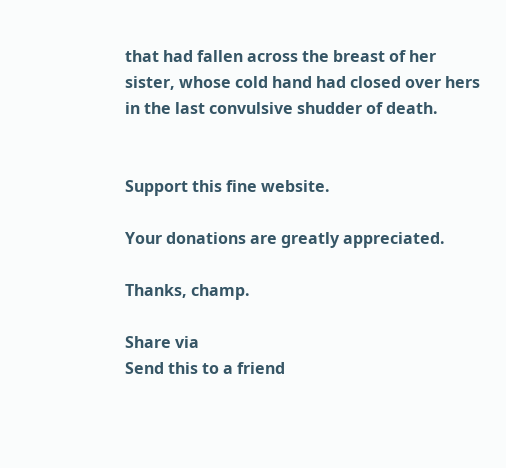that had fallen across the breast of her sister, whose cold hand had closed over hers in the last convulsive shudder of death.


Support this fine website.

Your donations are greatly appreciated.

Thanks, champ.

Share via
Send this to a friend